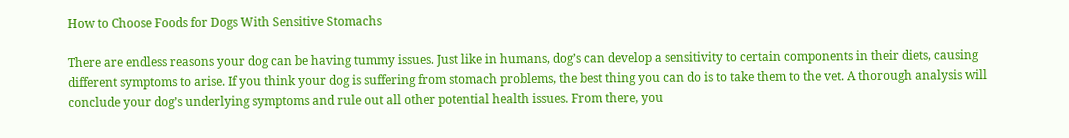How to Choose Foods for Dogs With Sensitive Stomachs

There are endless reasons your dog can be having tummy issues. Just like in humans, dog’s can develop a sensitivity to certain components in their diets, causing different symptoms to arise. If you think your dog is suffering from stomach problems, the best thing you can do is to take them to the vet. A thorough analysis will conclude your dog’s underlying symptoms and rule out all other potential health issues. From there, you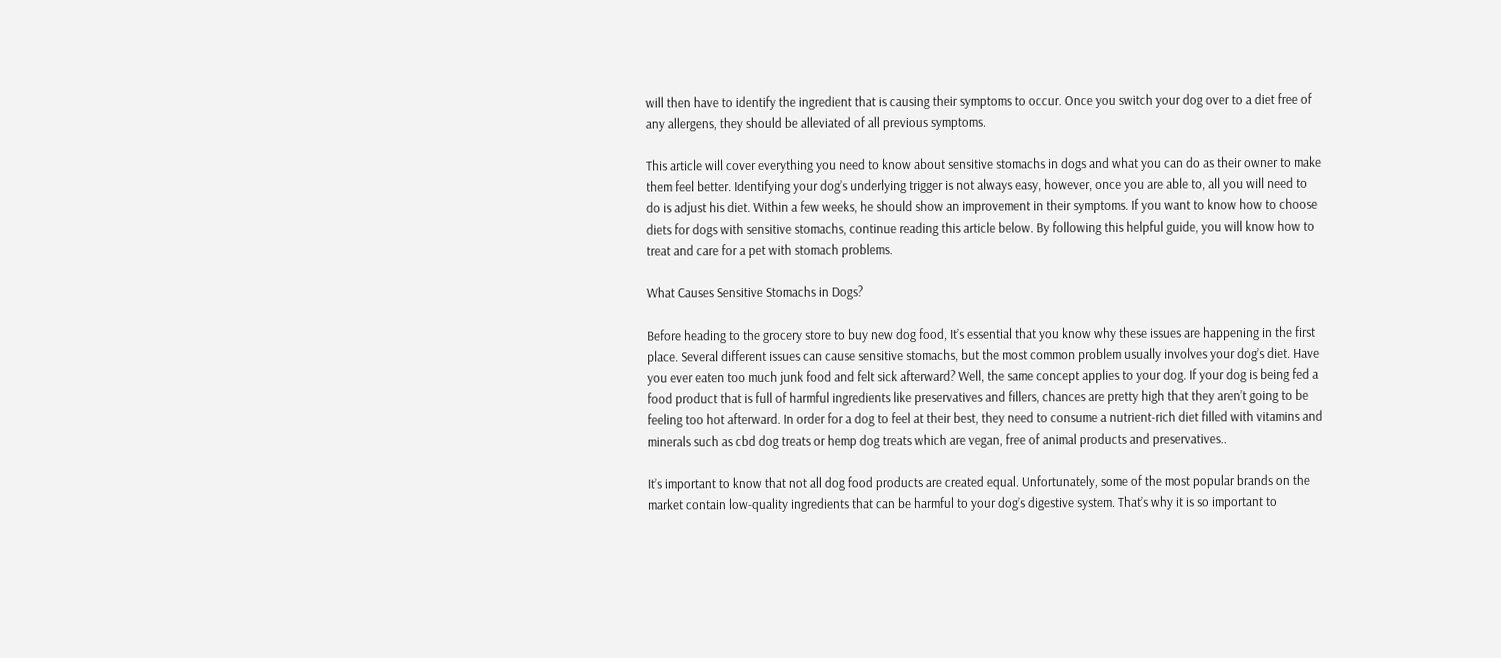will then have to identify the ingredient that is causing their symptoms to occur. Once you switch your dog over to a diet free of any allergens, they should be alleviated of all previous symptoms.

This article will cover everything you need to know about sensitive stomachs in dogs and what you can do as their owner to make them feel better. Identifying your dog’s underlying trigger is not always easy, however, once you are able to, all you will need to do is adjust his diet. Within a few weeks, he should show an improvement in their symptoms. If you want to know how to choose diets for dogs with sensitive stomachs, continue reading this article below. By following this helpful guide, you will know how to treat and care for a pet with stomach problems.

What Causes Sensitive Stomachs in Dogs?

Before heading to the grocery store to buy new dog food, It’s essential that you know why these issues are happening in the first place. Several different issues can cause sensitive stomachs, but the most common problem usually involves your dog’s diet. Have you ever eaten too much junk food and felt sick afterward? Well, the same concept applies to your dog. If your dog is being fed a food product that is full of harmful ingredients like preservatives and fillers, chances are pretty high that they aren’t going to be feeling too hot afterward. In order for a dog to feel at their best, they need to consume a nutrient-rich diet filled with vitamins and minerals such as cbd dog treats or hemp dog treats which are vegan, free of animal products and preservatives..

It’s important to know that not all dog food products are created equal. Unfortunately, some of the most popular brands on the market contain low-quality ingredients that can be harmful to your dog’s digestive system. That’s why it is so important to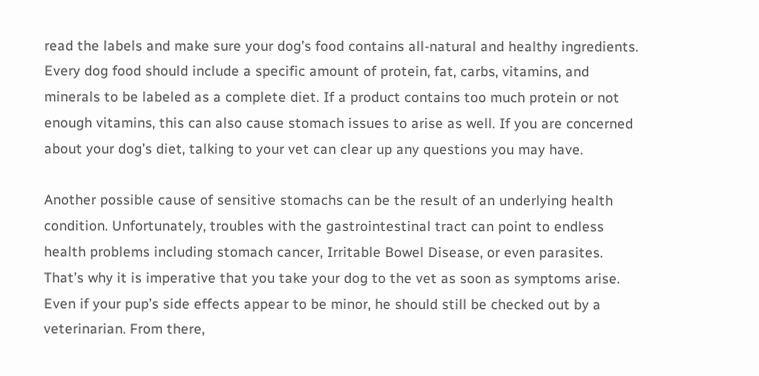read the labels and make sure your dog’s food contains all-natural and healthy ingredients. Every dog food should include a specific amount of protein, fat, carbs, vitamins, and minerals to be labeled as a complete diet. If a product contains too much protein or not enough vitamins, this can also cause stomach issues to arise as well. If you are concerned about your dog’s diet, talking to your vet can clear up any questions you may have.

Another possible cause of sensitive stomachs can be the result of an underlying health condition. Unfortunately, troubles with the gastrointestinal tract can point to endless health problems including stomach cancer, Irritable Bowel Disease, or even parasites. That’s why it is imperative that you take your dog to the vet as soon as symptoms arise. Even if your pup’s side effects appear to be minor, he should still be checked out by a veterinarian. From there,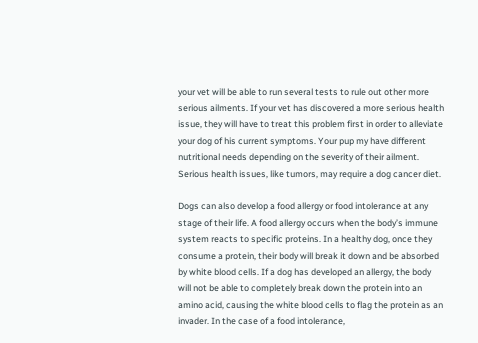your vet will be able to run several tests to rule out other more serious ailments. If your vet has discovered a more serious health issue, they will have to treat this problem first in order to alleviate your dog of his current symptoms. Your pup my have different nutritional needs depending on the severity of their ailment. Serious health issues, like tumors, may require a dog cancer diet.

Dogs can also develop a food allergy or food intolerance at any stage of their life. A food allergy occurs when the body’s immune system reacts to specific proteins. In a healthy dog, once they consume a protein, their body will break it down and be absorbed by white blood cells. If a dog has developed an allergy, the body will not be able to completely break down the protein into an amino acid, causing the white blood cells to flag the protein as an invader. In the case of a food intolerance,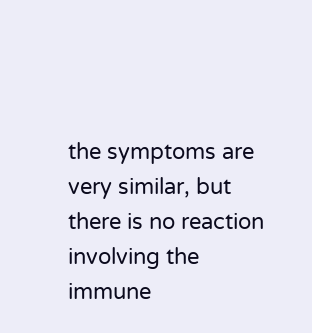the symptoms are very similar, but there is no reaction involving the immune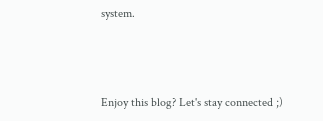system.



Enjoy this blog? Let's stay connected ;)